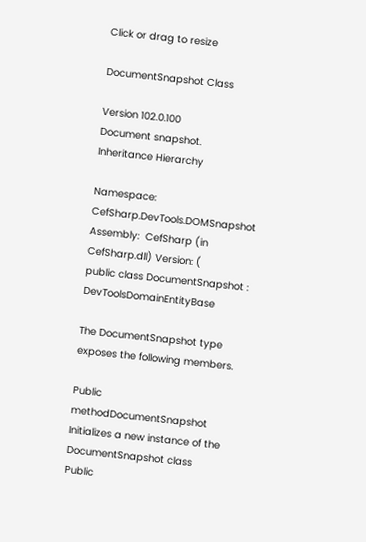Click or drag to resize

DocumentSnapshot Class

Version 102.0.100
Document snapshot.
Inheritance Hierarchy

Namespace:  CefSharp.DevTools.DOMSnapshot
Assembly:  CefSharp (in CefSharp.dll) Version: (
public class DocumentSnapshot : DevToolsDomainEntityBase

The DocumentSnapshot type exposes the following members.

Public methodDocumentSnapshot
Initializes a new instance of the DocumentSnapshot class
Public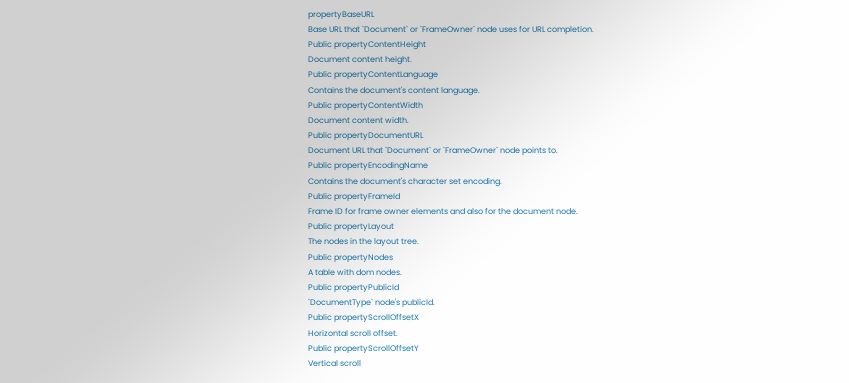propertyBaseURL
Base URL that `Document` or `FrameOwner` node uses for URL completion.
Public propertyContentHeight
Document content height.
Public propertyContentLanguage
Contains the document's content language.
Public propertyContentWidth
Document content width.
Public propertyDocumentURL
Document URL that `Document` or `FrameOwner` node points to.
Public propertyEncodingName
Contains the document's character set encoding.
Public propertyFrameId
Frame ID for frame owner elements and also for the document node.
Public propertyLayout
The nodes in the layout tree.
Public propertyNodes
A table with dom nodes.
Public propertyPublicId
`DocumentType` node's publicId.
Public propertyScrollOffsetX
Horizontal scroll offset.
Public propertyScrollOffsetY
Vertical scroll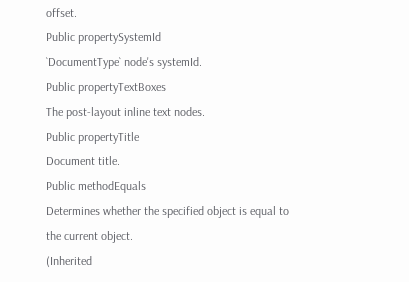offset.
Public propertySystemId
`DocumentType` node's systemId.
Public propertyTextBoxes
The post-layout inline text nodes.
Public propertyTitle
Document title.
Public methodEquals
Determines whether the specified object is equal to the current object.
(Inherited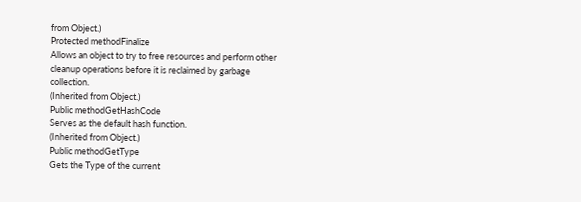from Object.)
Protected methodFinalize
Allows an object to try to free resources and perform other cleanup operations before it is reclaimed by garbage collection.
(Inherited from Object.)
Public methodGetHashCode
Serves as the default hash function.
(Inherited from Object.)
Public methodGetType
Gets the Type of the current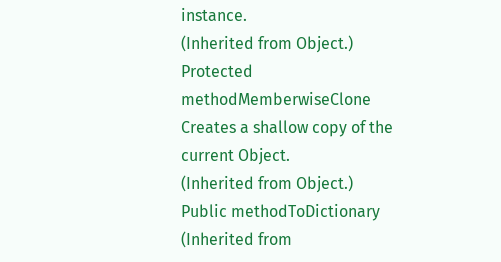instance.
(Inherited from Object.)
Protected methodMemberwiseClone
Creates a shallow copy of the current Object.
(Inherited from Object.)
Public methodToDictionary (Inherited from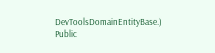DevToolsDomainEntityBase.)
Public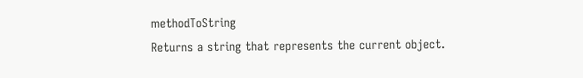methodToString
Returns a string that represents the current object.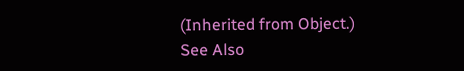(Inherited from Object.)
See Also